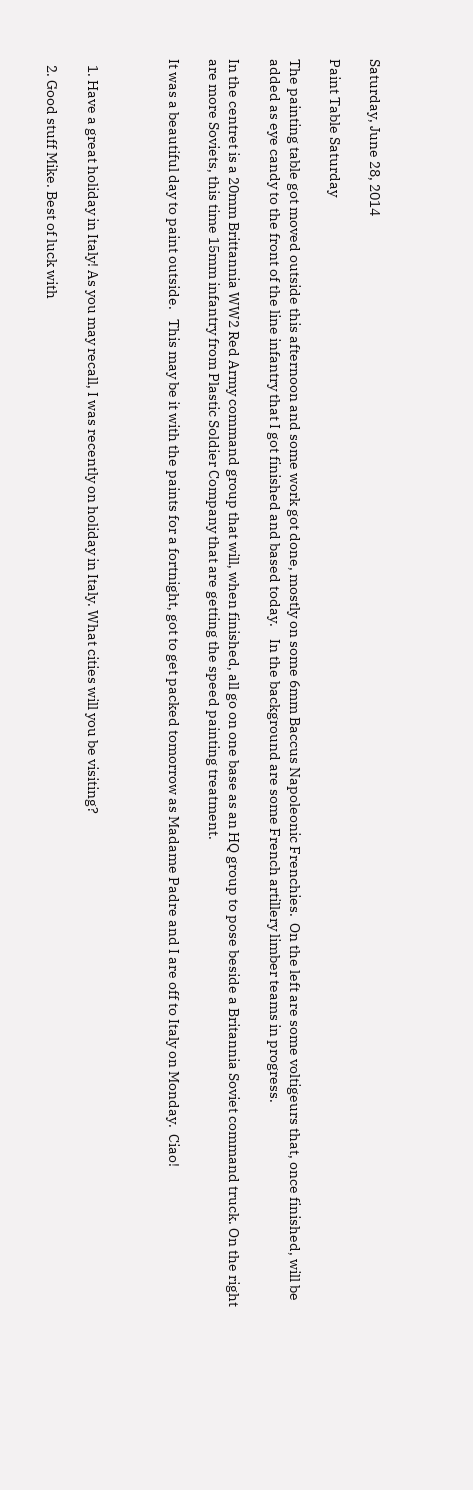Saturday, June 28, 2014

Paint Table Saturday

The painting table got moved outside this afternoon and some work got done, mostly on some 6mm Baccus Napoleonic Frenchies.  On the left are some voltigeurs that, once finished, will be added as eye candy to the front of the line infantry that I got finished and based today.    In the background are some French artillery limber teams in progress.

In the centret is a 20mm Brittannia WW2 Red Army command group that will, when finished, all go on one base as an HQ group to pose beside a Britannia Soviet command truck. On the right are more Soviets, this time 15mm infantry from Plastic Soldier Company that are getting the speed painting treatment.

It was a beautiful day to paint outside.   This may be it with the paints for a fortnight, got to get packed tomorrow as Madame Padre and I are off to Italy on Monday.  Ciao!



  1. Have a great holiday in Italy! As you may recall, I was recently on holiday in Italy. What cities will you be visiting?

  2. Good stuff Mike. Best of luck with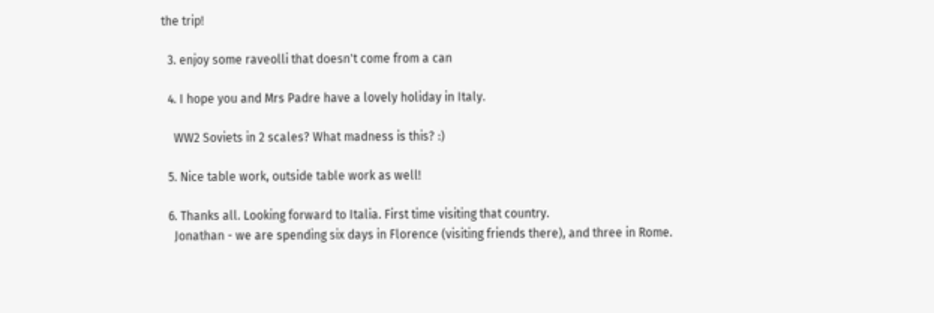the trip!

  3. enjoy some raveolli that doesn't come from a can

  4. I hope you and Mrs Padre have a lovely holiday in Italy.

    WW2 Soviets in 2 scales? What madness is this? :)

  5. Nice table work, outside table work as well!

  6. Thanks all. Looking forward to Italia. First time visiting that country.
    Jonathan - we are spending six days in Florence (visiting friends there), and three in Rome.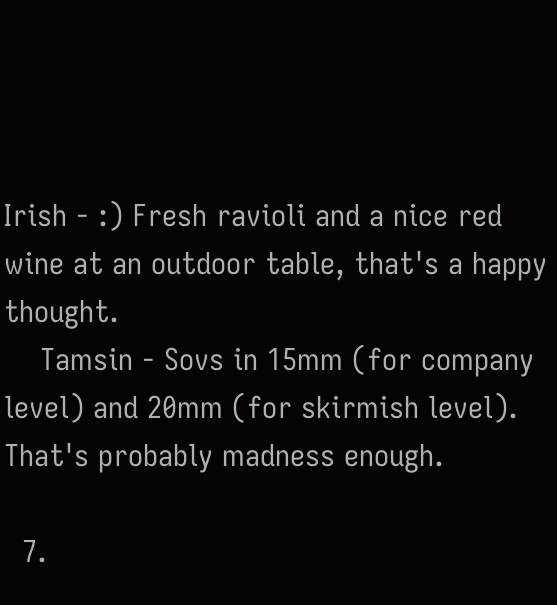Irish - :) Fresh ravioli and a nice red wine at an outdoor table, that's a happy thought.
    Tamsin - Sovs in 15mm (for company level) and 20mm (for skirmish level). That's probably madness enough.

  7.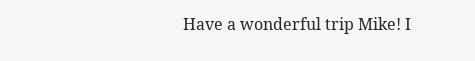Have a wonderful trip Mike! I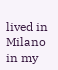lived in Milano in my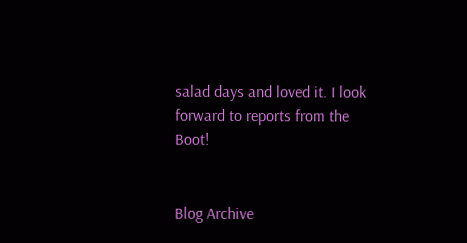salad days and loved it. I look forward to reports from the Boot!


Blog Archive